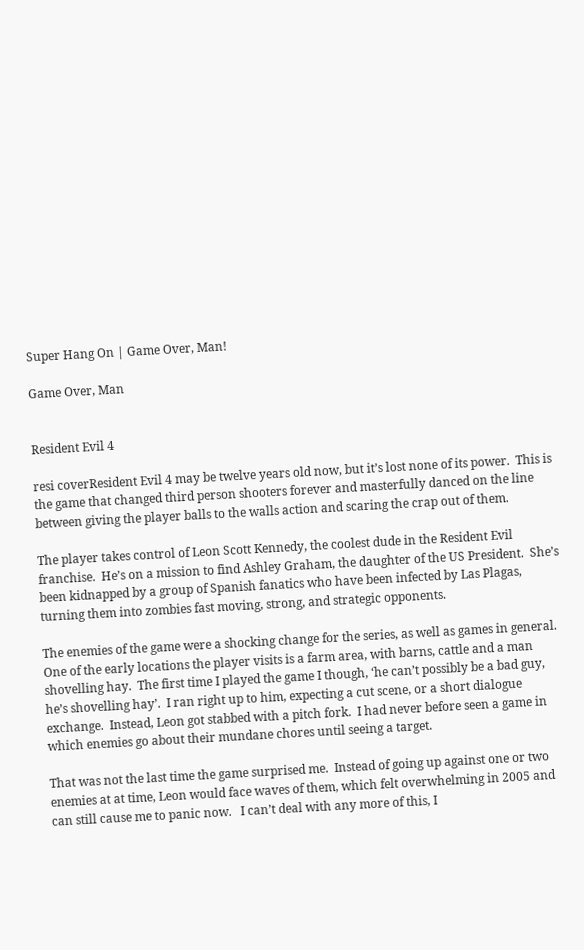Super Hang On | Game Over, Man!

Game Over, Man


Resident Evil 4

resi coverResident Evil 4 may be twelve years old now, but it’s lost none of its power.  This is the game that changed third person shooters forever and masterfully danced on the line between giving the player balls to the walls action and scaring the crap out of them.

The player takes control of Leon Scott Kennedy, the coolest dude in the Resident Evil franchise.  He’s on a mission to find Ashley Graham, the daughter of the US President.  She’s been kidnapped by a group of Spanish fanatics who have been infected by Las Plagas, turning them into zombies fast moving, strong, and strategic opponents.

The enemies of the game were a shocking change for the series, as well as games in general.  One of the early locations the player visits is a farm area, with barns, cattle and a man shovelling hay.  The first time I played the game I though, ‘he can’t possibly be a bad guy, he’s shovelling hay’.  I ran right up to him, expecting a cut scene, or a short dialogue exchange.  Instead, Leon got stabbed with a pitch fork.  I had never before seen a game in which enemies go about their mundane chores until seeing a target.

That was not the last time the game surprised me.  Instead of going up against one or two enemies at at time, Leon would face waves of them, which felt overwhelming in 2005 and can still cause me to panic now.   I can’t deal with any more of this, I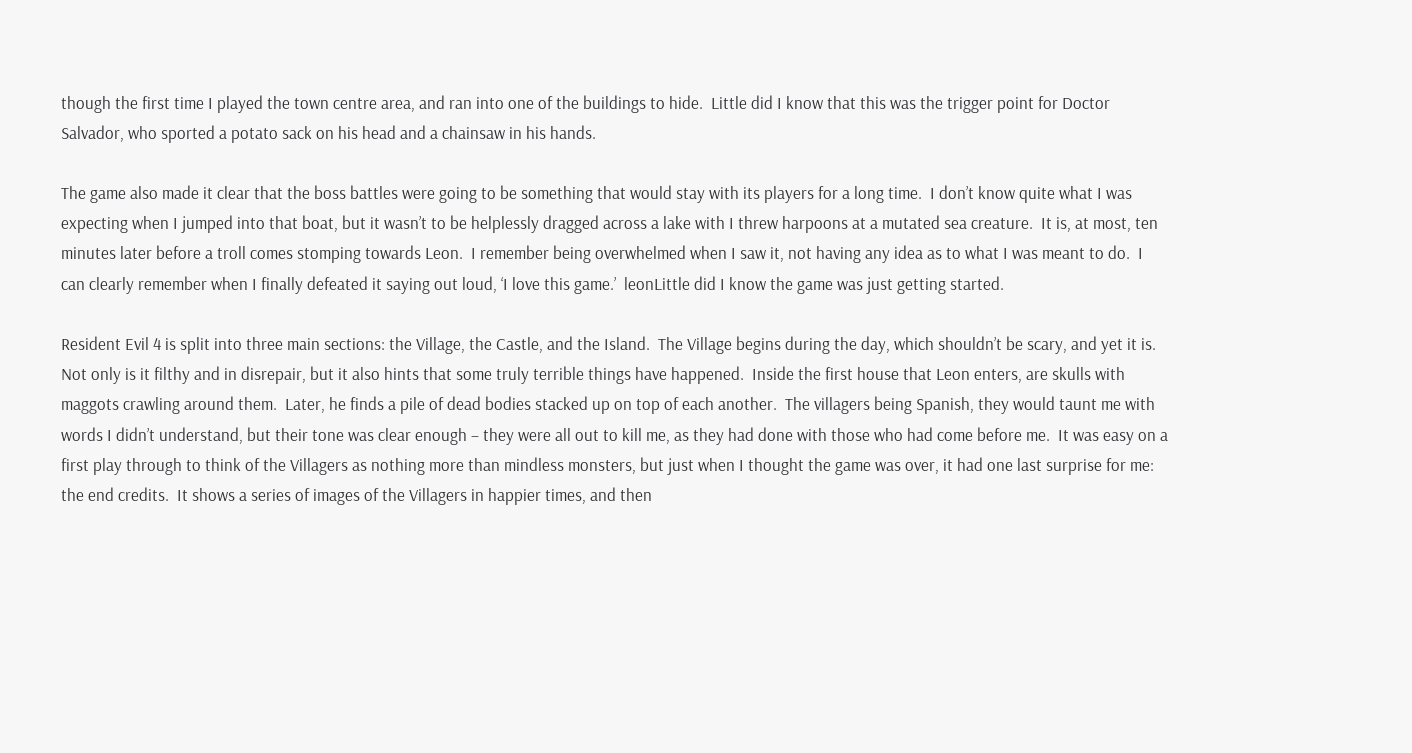though the first time I played the town centre area, and ran into one of the buildings to hide.  Little did I know that this was the trigger point for Doctor Salvador, who sported a potato sack on his head and a chainsaw in his hands.

The game also made it clear that the boss battles were going to be something that would stay with its players for a long time.  I don’t know quite what I was expecting when I jumped into that boat, but it wasn’t to be helplessly dragged across a lake with I threw harpoons at a mutated sea creature.  It is, at most, ten minutes later before a troll comes stomping towards Leon.  I remember being overwhelmed when I saw it, not having any idea as to what I was meant to do.  I can clearly remember when I finally defeated it saying out loud, ‘I love this game.’  leonLittle did I know the game was just getting started.

Resident Evil 4 is split into three main sections: the Village, the Castle, and the Island.  The Village begins during the day, which shouldn’t be scary, and yet it is.  Not only is it filthy and in disrepair, but it also hints that some truly terrible things have happened.  Inside the first house that Leon enters, are skulls with maggots crawling around them.  Later, he finds a pile of dead bodies stacked up on top of each another.  The villagers being Spanish, they would taunt me with words I didn’t understand, but their tone was clear enough – they were all out to kill me, as they had done with those who had come before me.  It was easy on a first play through to think of the Villagers as nothing more than mindless monsters, but just when I thought the game was over, it had one last surprise for me: the end credits.  It shows a series of images of the Villagers in happier times, and then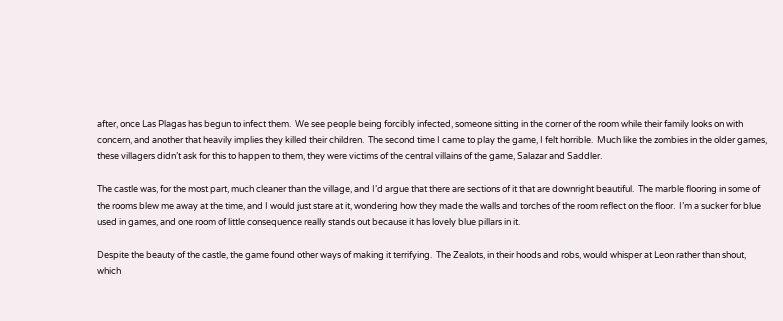after, once Las Plagas has begun to infect them.  We see people being forcibly infected, someone sitting in the corner of the room while their family looks on with concern, and another that heavily implies they killed their children.  The second time I came to play the game, I felt horrible.  Much like the zombies in the older games, these villagers didn’t ask for this to happen to them, they were victims of the central villains of the game, Salazar and Saddler.

The castle was, for the most part, much cleaner than the village, and I’d argue that there are sections of it that are downright beautiful.  The marble flooring in some of the rooms blew me away at the time, and I would just stare at it, wondering how they made the walls and torches of the room reflect on the floor.  I’m a sucker for blue used in games, and one room of little consequence really stands out because it has lovely blue pillars in it.

Despite the beauty of the castle, the game found other ways of making it terrifying.  The Zealots, in their hoods and robs, would whisper at Leon rather than shout, which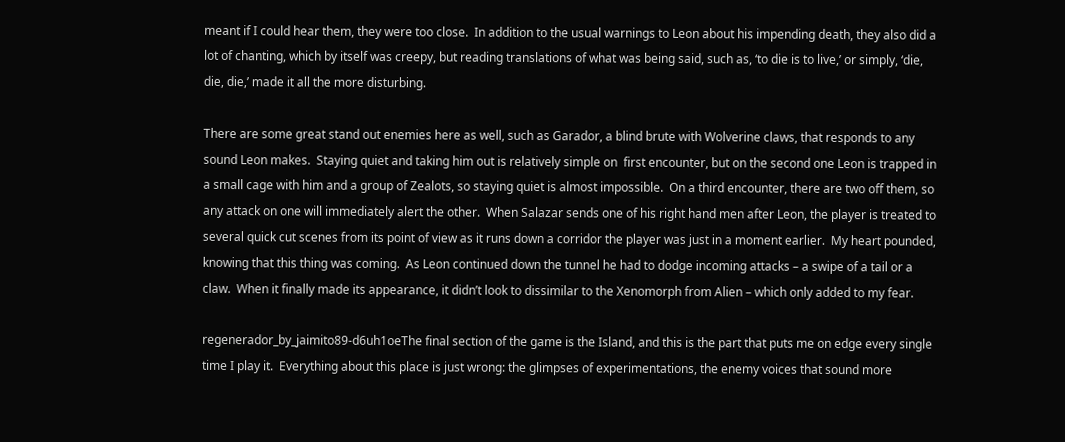meant if I could hear them, they were too close.  In addition to the usual warnings to Leon about his impending death, they also did a lot of chanting, which by itself was creepy, but reading translations of what was being said, such as, ‘to die is to live,’ or simply, ‘die, die, die,’ made it all the more disturbing.

There are some great stand out enemies here as well, such as Garador, a blind brute with Wolverine claws, that responds to any sound Leon makes.  Staying quiet and taking him out is relatively simple on  first encounter, but on the second one Leon is trapped in a small cage with him and a group of Zealots, so staying quiet is almost impossible.  On a third encounter, there are two off them, so any attack on one will immediately alert the other.  When Salazar sends one of his right hand men after Leon, the player is treated to several quick cut scenes from its point of view as it runs down a corridor the player was just in a moment earlier.  My heart pounded, knowing that this thing was coming.  As Leon continued down the tunnel he had to dodge incoming attacks – a swipe of a tail or a claw.  When it finally made its appearance, it didn’t look to dissimilar to the Xenomorph from Alien – which only added to my fear.

regenerador_by_jaimito89-d6uh1oeThe final section of the game is the Island, and this is the part that puts me on edge every single time I play it.  Everything about this place is just wrong: the glimpses of experimentations, the enemy voices that sound more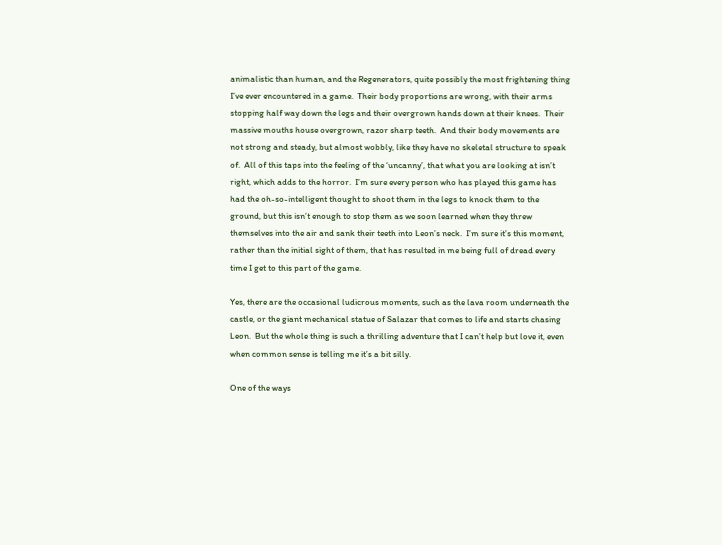animalistic than human, and the Regenerators, quite possibly the most frightening thing I’ve ever encountered in a game.  Their body proportions are wrong, with their arms stopping half way down the legs and their overgrown hands down at their knees.  Their massive mouths house overgrown, razor sharp teeth.  And their body movements are not strong and steady, but almost wobbly, like they have no skeletal structure to speak of.  All of this taps into the feeling of the ‘uncanny’, that what you are looking at isn’t right, which adds to the horror.  I’m sure every person who has played this game has had the oh-so-intelligent thought to shoot them in the legs to knock them to the ground, but this isn’t enough to stop them as we soon learned when they threw themselves into the air and sank their teeth into Leon’s neck.  I’m sure it’s this moment, rather than the initial sight of them, that has resulted in me being full of dread every time I get to this part of the game.

Yes, there are the occasional ludicrous moments, such as the lava room underneath the castle, or the giant mechanical statue of Salazar that comes to life and starts chasing Leon.  But the whole thing is such a thrilling adventure that I can’t help but love it, even when common sense is telling me it’s a bit silly.

One of the ways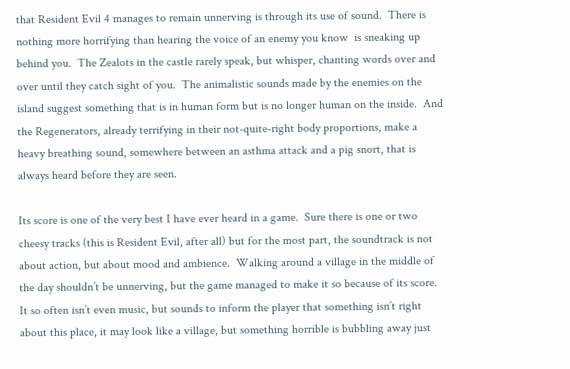that Resident Evil 4 manages to remain unnerving is through its use of sound.  There is nothing more horrifying than hearing the voice of an enemy you know  is sneaking up behind you.  The Zealots in the castle rarely speak, but whisper, chanting words over and over until they catch sight of you.  The animalistic sounds made by the enemies on the island suggest something that is in human form but is no longer human on the inside.  And the Regenerators, already terrifying in their not-quite-right body proportions, make a heavy breathing sound, somewhere between an asthma attack and a pig snort, that is always heard before they are seen.

Its score is one of the very best I have ever heard in a game.  Sure there is one or two cheesy tracks (this is Resident Evil, after all) but for the most part, the soundtrack is not about action, but about mood and ambience.  Walking around a village in the middle of the day shouldn’t be unnerving, but the game managed to make it so because of its score.  It so often isn’t even music, but sounds to inform the player that something isn’t right about this place, it may look like a village, but something horrible is bubbling away just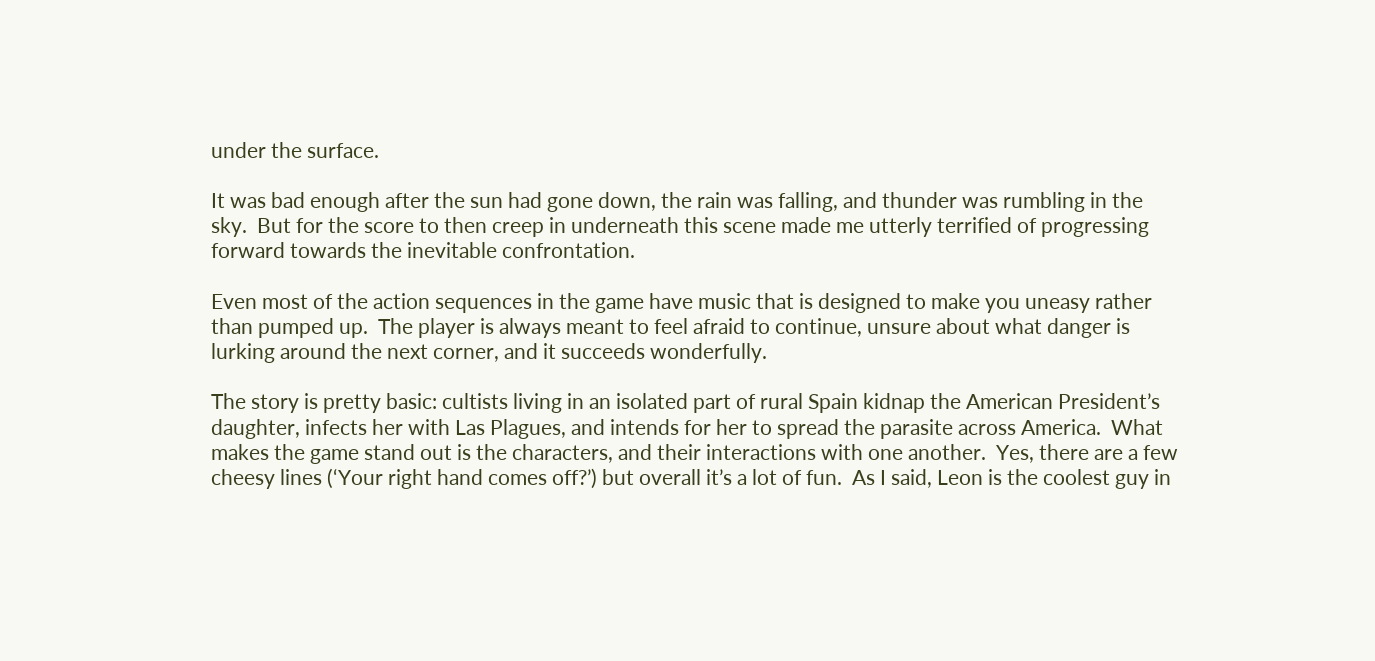under the surface.

It was bad enough after the sun had gone down, the rain was falling, and thunder was rumbling in the sky.  But for the score to then creep in underneath this scene made me utterly terrified of progressing forward towards the inevitable confrontation.

Even most of the action sequences in the game have music that is designed to make you uneasy rather than pumped up.  The player is always meant to feel afraid to continue, unsure about what danger is lurking around the next corner, and it succeeds wonderfully.

The story is pretty basic: cultists living in an isolated part of rural Spain kidnap the American President’s daughter, infects her with Las Plagues, and intends for her to spread the parasite across America.  What makes the game stand out is the characters, and their interactions with one another.  Yes, there are a few cheesy lines (‘Your right hand comes off?’) but overall it’s a lot of fun.  As I said, Leon is the coolest guy in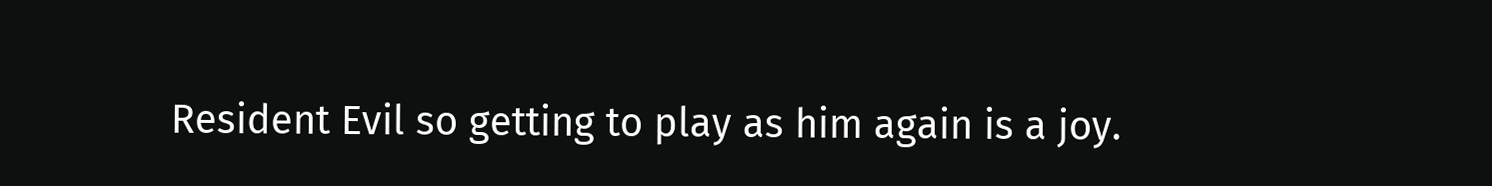Resident Evil so getting to play as him again is a joy.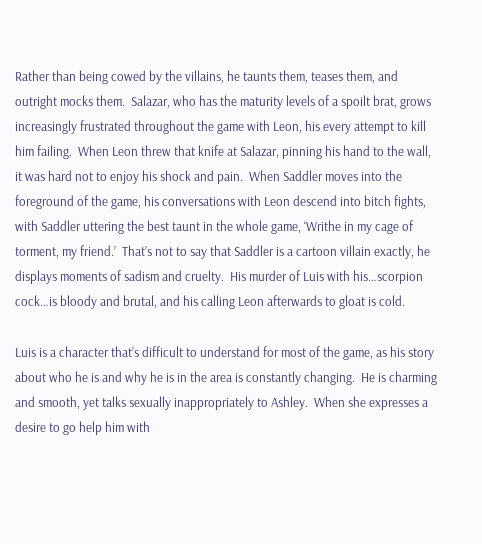Rather than being cowed by the villains, he taunts them, teases them, and outright mocks them.  Salazar, who has the maturity levels of a spoilt brat, grows increasingly frustrated throughout the game with Leon, his every attempt to kill him failing.  When Leon threw that knife at Salazar, pinning his hand to the wall, it was hard not to enjoy his shock and pain.  When Saddler moves into the foreground of the game, his conversations with Leon descend into bitch fights, with Saddler uttering the best taunt in the whole game, ‘Writhe in my cage of torment, my friend.’  That’s not to say that Saddler is a cartoon villain exactly, he displays moments of sadism and cruelty.  His murder of Luis with his…scorpion cock…is bloody and brutal, and his calling Leon afterwards to gloat is cold.

Luis is a character that’s difficult to understand for most of the game, as his story about who he is and why he is in the area is constantly changing.  He is charming and smooth, yet talks sexually inappropriately to Ashley.  When she expresses a desire to go help him with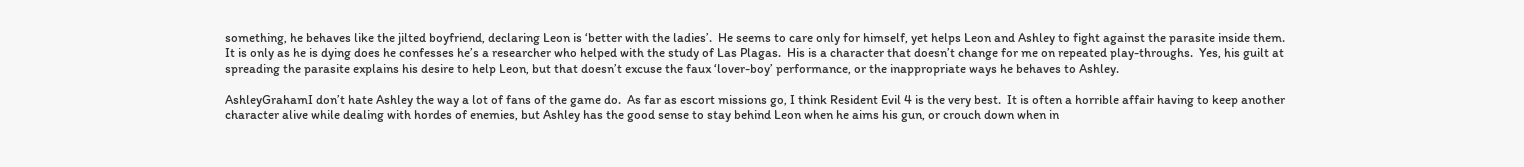something, he behaves like the jilted boyfriend, declaring Leon is ‘better with the ladies’.  He seems to care only for himself, yet helps Leon and Ashley to fight against the parasite inside them.  It is only as he is dying does he confesses he’s a researcher who helped with the study of Las Plagas.  His is a character that doesn’t change for me on repeated play-throughs.  Yes, his guilt at spreading the parasite explains his desire to help Leon, but that doesn’t excuse the faux ‘lover-boy’ performance, or the inappropriate ways he behaves to Ashley.

AshleyGrahamI don’t hate Ashley the way a lot of fans of the game do.  As far as escort missions go, I think Resident Evil 4 is the very best.  It is often a horrible affair having to keep another character alive while dealing with hordes of enemies, but Ashley has the good sense to stay behind Leon when he aims his gun, or crouch down when in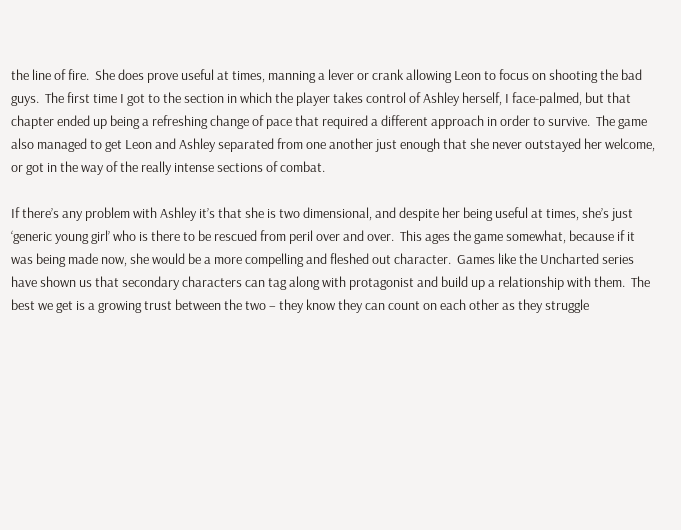the line of fire.  She does prove useful at times, manning a lever or crank allowing Leon to focus on shooting the bad guys.  The first time I got to the section in which the player takes control of Ashley herself, I face-palmed, but that chapter ended up being a refreshing change of pace that required a different approach in order to survive.  The game also managed to get Leon and Ashley separated from one another just enough that she never outstayed her welcome, or got in the way of the really intense sections of combat.

If there’s any problem with Ashley it’s that she is two dimensional, and despite her being useful at times, she’s just ‘generic young girl’ who is there to be rescued from peril over and over.  This ages the game somewhat, because if it was being made now, she would be a more compelling and fleshed out character.  Games like the Uncharted series have shown us that secondary characters can tag along with protagonist and build up a relationship with them.  The best we get is a growing trust between the two – they know they can count on each other as they struggle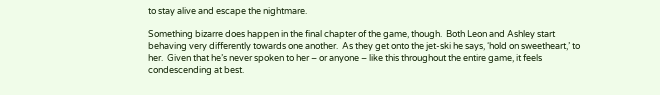to stay alive and escape the nightmare.

Something bizarre does happen in the final chapter of the game, though.  Both Leon and Ashley start behaving very differently towards one another.  As they get onto the jet-ski he says, ‘hold on sweetheart,’ to her.  Given that he’s never spoken to her – or anyone – like this throughout the entire game, it feels condescending at best.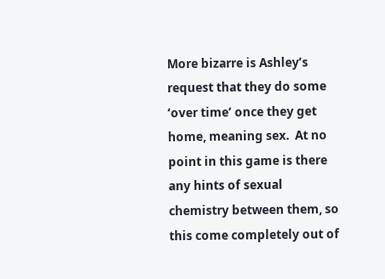More bizarre is Ashley’s request that they do some ‘over time’ once they get home, meaning sex.  At no point in this game is there any hints of sexual chemistry between them, so this come completely out of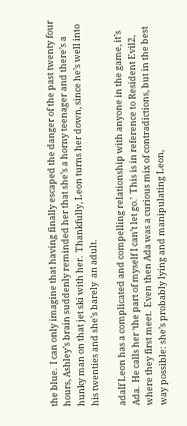the blue.  I can only imagine that having finally escaped the danger of the past twenty four hours, Ashley’s brain suddenly reminded her that she’s a horny teenager and there’s a hunky man on that jet ski with her.  Thankfully, Leon turns her down, since he’s well into his twenties and she’s barely  an adult.

adaIf Leon has a complicated and compelling relationship with anyone in the game, it’s Ada.  He calls her ‘the part of myself I can’t let go.’  This is in reference to Resident Evil2, where they first meet.  Even then Ada was a curious mix of contradictions, but in the best way possible: she’s probably lying and manipulating Leon,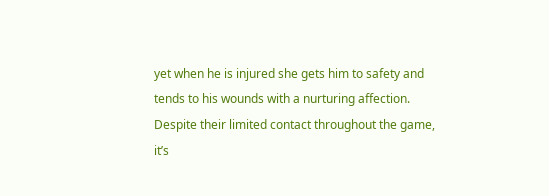yet when he is injured she gets him to safety and tends to his wounds with a nurturing affection.   Despite their limited contact throughout the game, it’s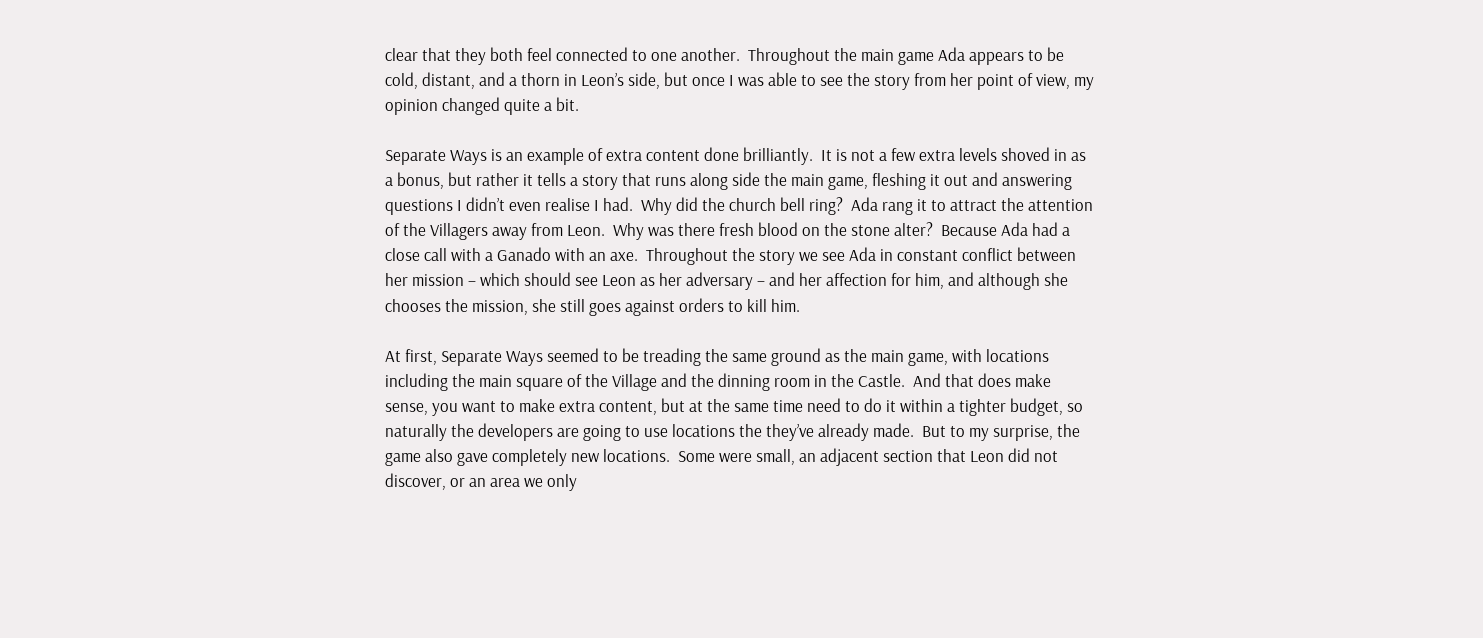clear that they both feel connected to one another.  Throughout the main game Ada appears to be cold, distant, and a thorn in Leon’s side, but once I was able to see the story from her point of view, my opinion changed quite a bit.

Separate Ways is an example of extra content done brilliantly.  It is not a few extra levels shoved in as a bonus, but rather it tells a story that runs along side the main game, fleshing it out and answering questions I didn’t even realise I had.  Why did the church bell ring?  Ada rang it to attract the attention of the Villagers away from Leon.  Why was there fresh blood on the stone alter?  Because Ada had a close call with a Ganado with an axe.  Throughout the story we see Ada in constant conflict between her mission – which should see Leon as her adversary – and her affection for him, and although she chooses the mission, she still goes against orders to kill him.

At first, Separate Ways seemed to be treading the same ground as the main game, with locations including the main square of the Village and the dinning room in the Castle.  And that does make sense, you want to make extra content, but at the same time need to do it within a tighter budget, so naturally the developers are going to use locations the they’ve already made.  But to my surprise, the game also gave completely new locations.  Some were small, an adjacent section that Leon did not discover, or an area we only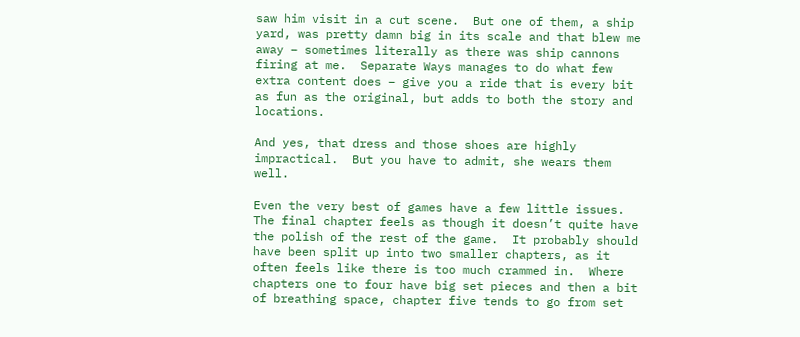saw him visit in a cut scene.  But one of them, a ship yard, was pretty damn big in its scale and that blew me away – sometimes literally as there was ship cannons firing at me.  Separate Ways manages to do what few extra content does – give you a ride that is every bit as fun as the original, but adds to both the story and locations.

And yes, that dress and those shoes are highly impractical.  But you have to admit, she wears them well.

Even the very best of games have a few little issues.  The final chapter feels as though it doesn’t quite have the polish of the rest of the game.  It probably should have been split up into two smaller chapters, as it often feels like there is too much crammed in.  Where chapters one to four have big set pieces and then a bit of breathing space, chapter five tends to go from set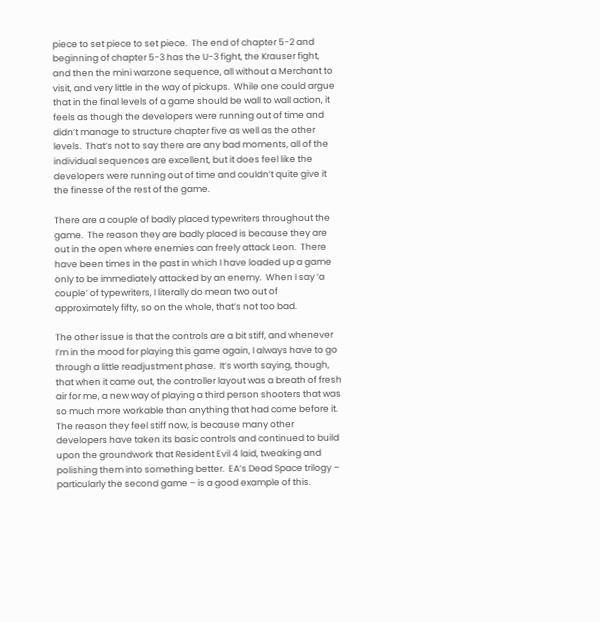piece to set piece to set piece.  The end of chapter 5-2 and beginning of chapter 5-3 has the U-3 fight, the Krauser fight, and then the mini warzone sequence, all without a Merchant to visit, and very little in the way of pickups.  While one could argue that in the final levels of a game should be wall to wall action, it feels as though the developers were running out of time and didn’t manage to structure chapter five as well as the other levels.  That’s not to say there are any bad moments, all of the individual sequences are excellent, but it does feel like the developers were running out of time and couldn’t quite give it the finesse of the rest of the game.

There are a couple of badly placed typewriters throughout the game.  The reason they are badly placed is because they are out in the open where enemies can freely attack Leon.  There have been times in the past in which I have loaded up a game only to be immediately attacked by an enemy.  When I say ‘a couple’ of typewriters, I literally do mean two out of approximately fifty, so on the whole, that’s not too bad.

The other issue is that the controls are a bit stiff, and whenever I’m in the mood for playing this game again, I always have to go through a little readjustment phase.  It’s worth saying, though, that when it came out, the controller layout was a breath of fresh air for me, a new way of playing a third person shooters that was so much more workable than anything that had come before it.  The reason they feel stiff now, is because many other developers have taken its basic controls and continued to build upon the groundwork that Resident Evil 4 laid, tweaking and polishing them into something better.  EA’s Dead Space trilogy – particularly the second game – is a good example of this.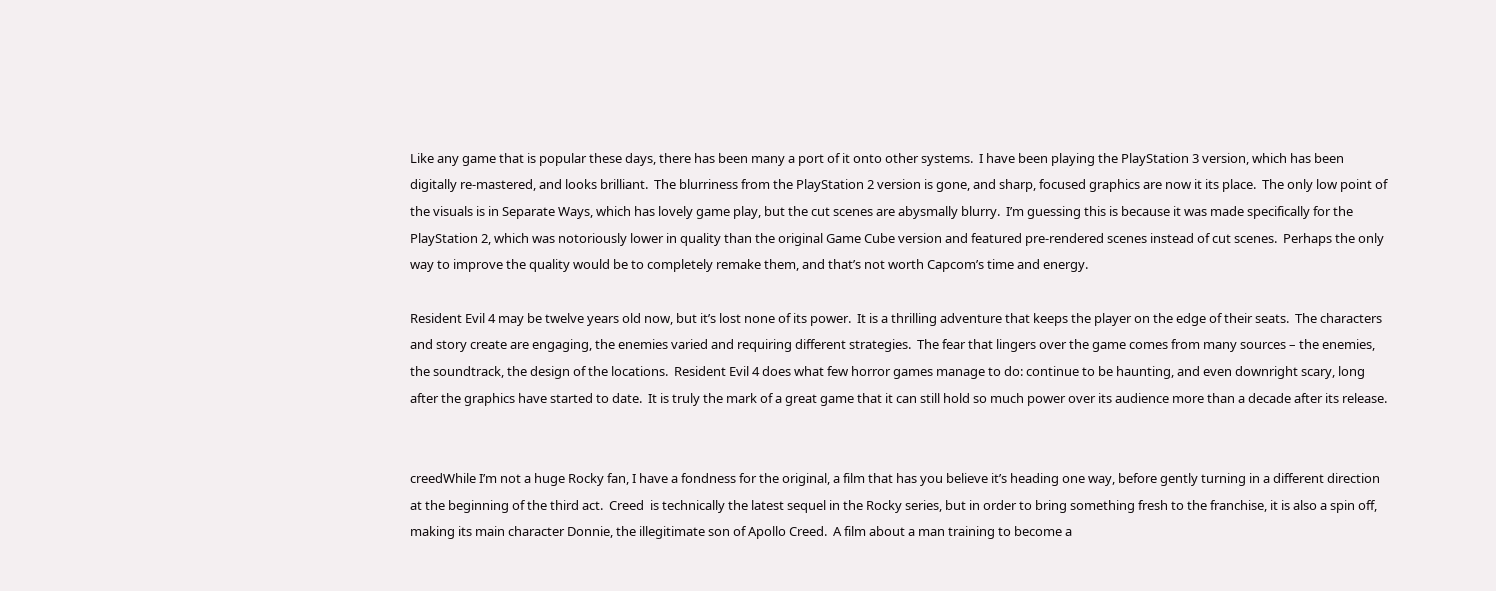Like any game that is popular these days, there has been many a port of it onto other systems.  I have been playing the PlayStation 3 version, which has been digitally re-mastered, and looks brilliant.  The blurriness from the PlayStation 2 version is gone, and sharp, focused graphics are now it its place.  The only low point of the visuals is in Separate Ways, which has lovely game play, but the cut scenes are abysmally blurry.  I’m guessing this is because it was made specifically for the PlayStation 2, which was notoriously lower in quality than the original Game Cube version and featured pre-rendered scenes instead of cut scenes.  Perhaps the only way to improve the quality would be to completely remake them, and that’s not worth Capcom’s time and energy.

Resident Evil 4 may be twelve years old now, but it’s lost none of its power.  It is a thrilling adventure that keeps the player on the edge of their seats.  The characters and story create are engaging, the enemies varied and requiring different strategies.  The fear that lingers over the game comes from many sources – the enemies, the soundtrack, the design of the locations.  Resident Evil 4 does what few horror games manage to do: continue to be haunting, and even downright scary, long after the graphics have started to date.  It is truly the mark of a great game that it can still hold so much power over its audience more than a decade after its release.


creedWhile I’m not a huge Rocky fan, I have a fondness for the original, a film that has you believe it’s heading one way, before gently turning in a different direction at the beginning of the third act.  Creed  is technically the latest sequel in the Rocky series, but in order to bring something fresh to the franchise, it is also a spin off, making its main character Donnie, the illegitimate son of Apollo Creed.  A film about a man training to become a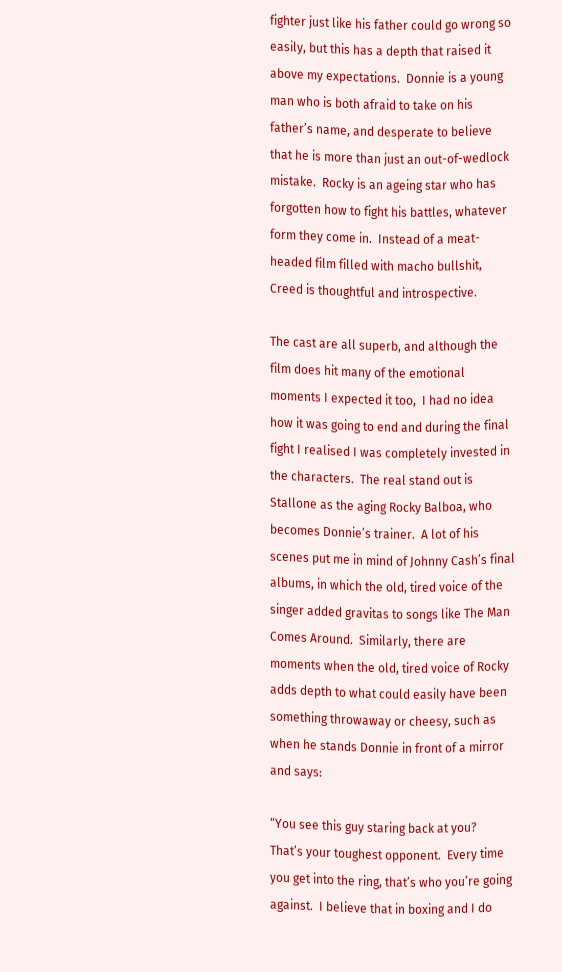fighter just like his father could go wrong so easily, but this has a depth that raised it above my expectations.  Donnie is a young man who is both afraid to take on his father’s name, and desperate to believe that he is more than just an out-of-wedlock mistake.  Rocky is an ageing star who has forgotten how to fight his battles, whatever form they come in.  Instead of a meat-headed film filled with macho bullshit, Creed is thoughtful and introspective.

The cast are all superb, and although the film does hit many of the emotional moments I expected it too,  I had no idea how it was going to end and during the final fight I realised I was completely invested in the characters.  The real stand out is Stallone as the aging Rocky Balboa, who becomes Donnie’s trainer.  A lot of his scenes put me in mind of Johnny Cash’s final albums, in which the old, tired voice of the singer added gravitas to songs like The Man Comes Around.  Similarly, there are moments when the old, tired voice of Rocky adds depth to what could easily have been something throwaway or cheesy, such as when he stands Donnie in front of a mirror and says:

“You see this guy staring back at you?  That’s your toughest opponent.  Every time you get into the ring, that’s who you’re going against.  I believe that in boxing and I do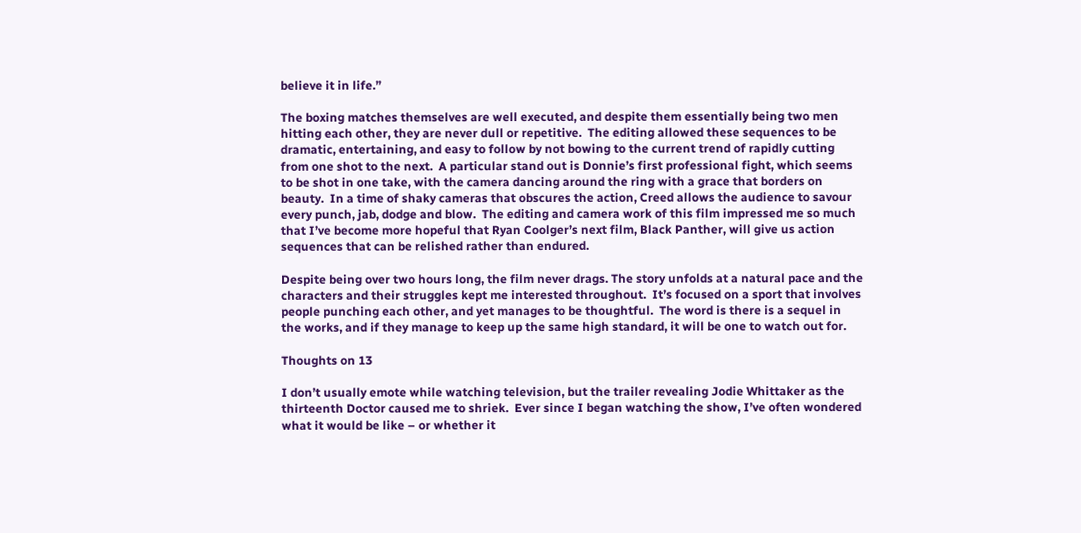believe it in life.”

The boxing matches themselves are well executed, and despite them essentially being two men hitting each other, they are never dull or repetitive.  The editing allowed these sequences to be dramatic, entertaining, and easy to follow by not bowing to the current trend of rapidly cutting from one shot to the next.  A particular stand out is Donnie’s first professional fight, which seems to be shot in one take, with the camera dancing around the ring with a grace that borders on beauty.  In a time of shaky cameras that obscures the action, Creed allows the audience to savour every punch, jab, dodge and blow.  The editing and camera work of this film impressed me so much that I’ve become more hopeful that Ryan Coolger’s next film, Black Panther, will give us action sequences that can be relished rather than endured.

Despite being over two hours long, the film never drags. The story unfolds at a natural pace and the characters and their struggles kept me interested throughout.  It’s focused on a sport that involves people punching each other, and yet manages to be thoughtful.  The word is there is a sequel in the works, and if they manage to keep up the same high standard, it will be one to watch out for.

Thoughts on 13

I don’t usually emote while watching television, but the trailer revealing Jodie Whittaker as the thirteenth Doctor caused me to shriek.  Ever since I began watching the show, I’ve often wondered what it would be like – or whether it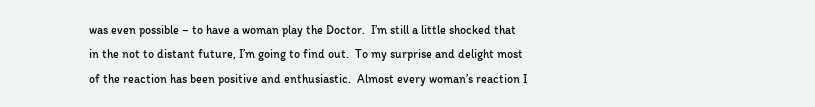was even possible – to have a woman play the Doctor.  I’m still a little shocked that in the not to distant future, I’m going to find out.  To my surprise and delight most of the reaction has been positive and enthusiastic.  Almost every woman’s reaction I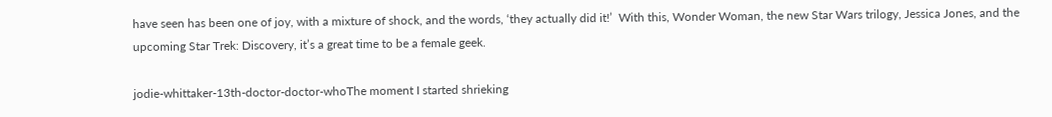have seen has been one of joy, with a mixture of shock, and the words, ‘they actually did it!’  With this, Wonder Woman, the new Star Wars trilogy, Jessica Jones, and the upcoming Star Trek: Discovery, it’s a great time to be a female geek.

jodie-whittaker-13th-doctor-doctor-whoThe moment I started shrieking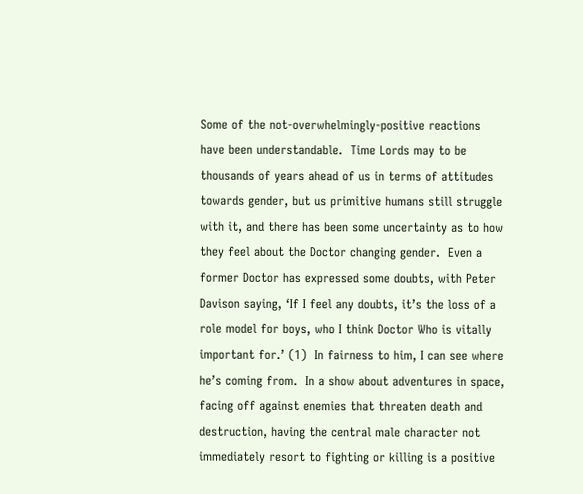Some of the not-overwhelmingly-positive reactions have been understandable.  Time Lords may to be thousands of years ahead of us in terms of attitudes towards gender, but us primitive humans still struggle with it, and there has been some uncertainty as to how they feel about the Doctor changing gender.  Even a former Doctor has expressed some doubts, with Peter Davison saying, ‘If I feel any doubts, it’s the loss of a role model for boys, who I think Doctor Who is vitally important for.’ (1)  In fairness to him, I can see where he’s coming from.  In a show about adventures in space, facing off against enemies that threaten death and destruction, having the central male character not immediately resort to fighting or killing is a positive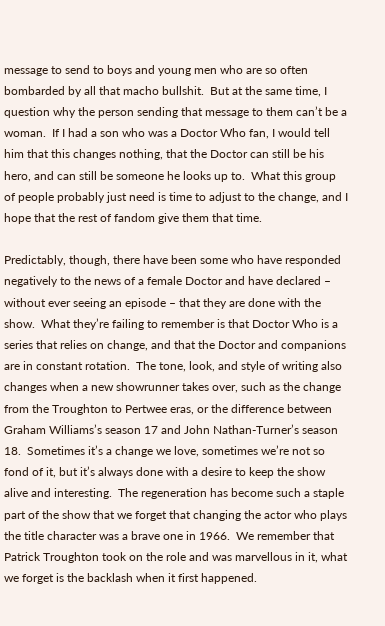message to send to boys and young men who are so often bombarded by all that macho bullshit.  But at the same time, I question why the person sending that message to them can’t be a woman.  If I had a son who was a Doctor Who fan, I would tell him that this changes nothing, that the Doctor can still be his hero, and can still be someone he looks up to.  What this group of people probably just need is time to adjust to the change, and I hope that the rest of fandom give them that time.

Predictably, though, there have been some who have responded negatively to the news of a female Doctor and have declared – without ever seeing an episode – that they are done with the show.  What they’re failing to remember is that Doctor Who is a series that relies on change, and that the Doctor and companions are in constant rotation.  The tone, look, and style of writing also changes when a new showrunner takes over, such as the change from the Troughton to Pertwee eras, or the difference between Graham Williams’s season 17 and John Nathan-Turner’s season 18.  Sometimes it’s a change we love, sometimes we’re not so fond of it, but it’s always done with a desire to keep the show alive and interesting.  The regeneration has become such a staple part of the show that we forget that changing the actor who plays the title character was a brave one in 1966.  We remember that Patrick Troughton took on the role and was marvellous in it, what we forget is the backlash when it first happened.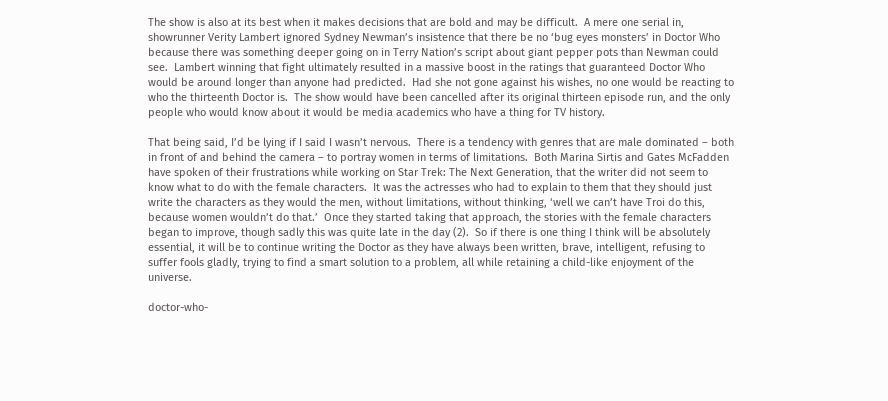The show is also at its best when it makes decisions that are bold and may be difficult.  A mere one serial in, showrunner Verity Lambert ignored Sydney Newman’s insistence that there be no ‘bug eyes monsters’ in Doctor Who because there was something deeper going on in Terry Nation’s script about giant pepper pots than Newman could see.  Lambert winning that fight ultimately resulted in a massive boost in the ratings that guaranteed Doctor Who would be around longer than anyone had predicted.  Had she not gone against his wishes, no one would be reacting to who the thirteenth Doctor is.  The show would have been cancelled after its original thirteen episode run, and the only people who would know about it would be media academics who have a thing for TV history.

That being said, I’d be lying if I said I wasn’t nervous.  There is a tendency with genres that are male dominated – both in front of and behind the camera – to portray women in terms of limitations.  Both Marina Sirtis and Gates McFadden have spoken of their frustrations while working on Star Trek: The Next Generation, that the writer did not seem to know what to do with the female characters.  It was the actresses who had to explain to them that they should just write the characters as they would the men, without limitations, without thinking, ‘well we can’t have Troi do this, because women wouldn’t do that.’  Once they started taking that approach, the stories with the female characters began to improve, though sadly this was quite late in the day (2).  So if there is one thing I think will be absolutely essential, it will be to continue writing the Doctor as they have always been written, brave, intelligent, refusing to suffer fools gladly, trying to find a smart solution to a problem, all while retaining a child-like enjoyment of the universe.

doctor-who-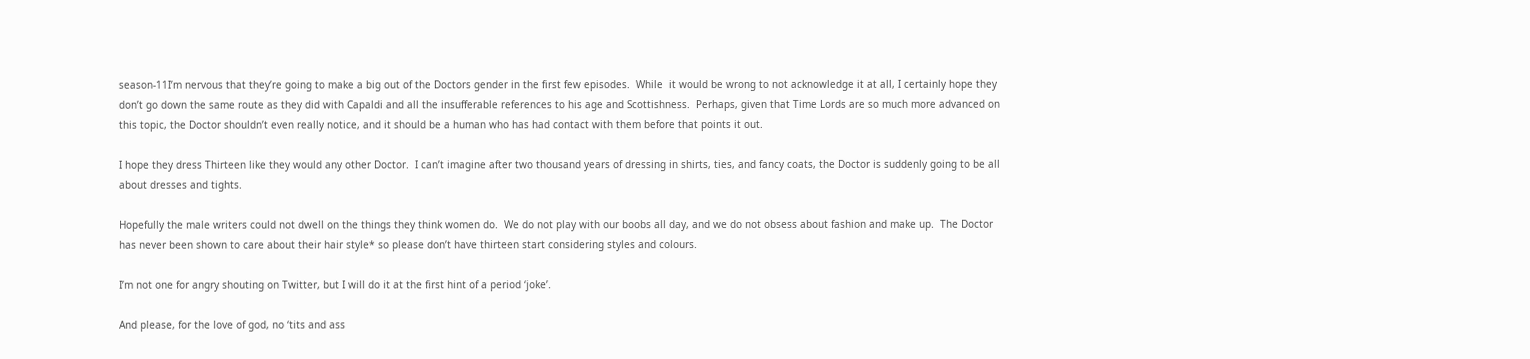season-11I’m nervous that they’re going to make a big out of the Doctors gender in the first few episodes.  While  it would be wrong to not acknowledge it at all, I certainly hope they don’t go down the same route as they did with Capaldi and all the insufferable references to his age and Scottishness.  Perhaps, given that Time Lords are so much more advanced on this topic, the Doctor shouldn’t even really notice, and it should be a human who has had contact with them before that points it out.

I hope they dress Thirteen like they would any other Doctor.  I can’t imagine after two thousand years of dressing in shirts, ties, and fancy coats, the Doctor is suddenly going to be all about dresses and tights.

Hopefully the male writers could not dwell on the things they think women do.  We do not play with our boobs all day, and we do not obsess about fashion and make up.  The Doctor has never been shown to care about their hair style* so please don’t have thirteen start considering styles and colours.

I’m not one for angry shouting on Twitter, but I will do it at the first hint of a period ‘joke’.

And please, for the love of god, no ‘tits and ass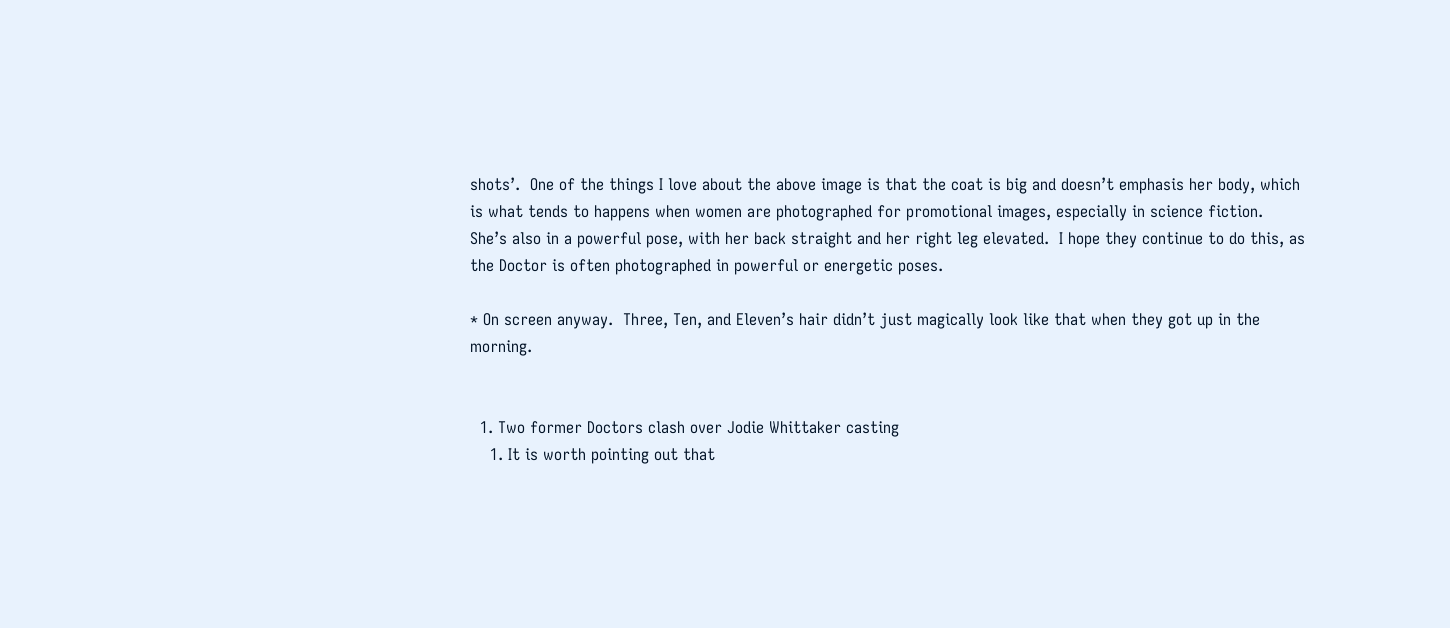shots’.  One of the things I love about the above image is that the coat is big and doesn’t emphasis her body, which is what tends to happens when women are photographed for promotional images, especially in science fiction.  She’s also in a powerful pose, with her back straight and her right leg elevated.  I hope they continue to do this, as the Doctor is often photographed in powerful or energetic poses.

* On screen anyway.  Three, Ten, and Eleven’s hair didn’t just magically look like that when they got up in the morning.


  1. Two former Doctors clash over Jodie Whittaker casting
    1. It is worth pointing out that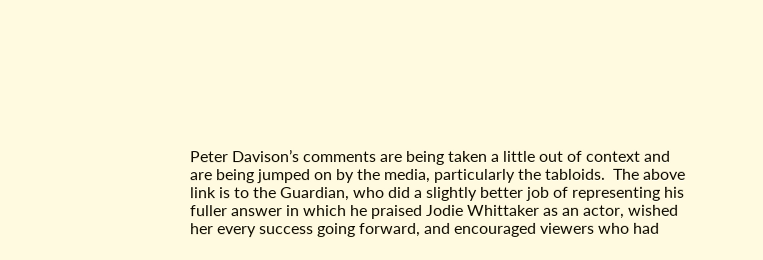Peter Davison’s comments are being taken a little out of context and are being jumped on by the media, particularly the tabloids.  The above link is to the Guardian, who did a slightly better job of representing his fuller answer in which he praised Jodie Whittaker as an actor, wished her every success going forward, and encouraged viewers who had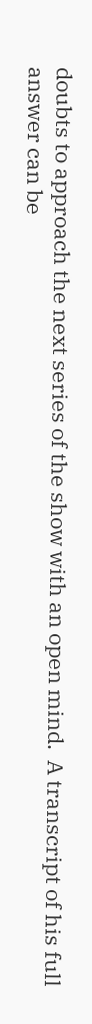doubts to approach the next series of the show with an open mind.  A transcript of his full answer can be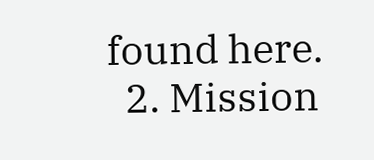found here.
  2. Mission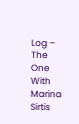Log – The One With Marina Sirtis